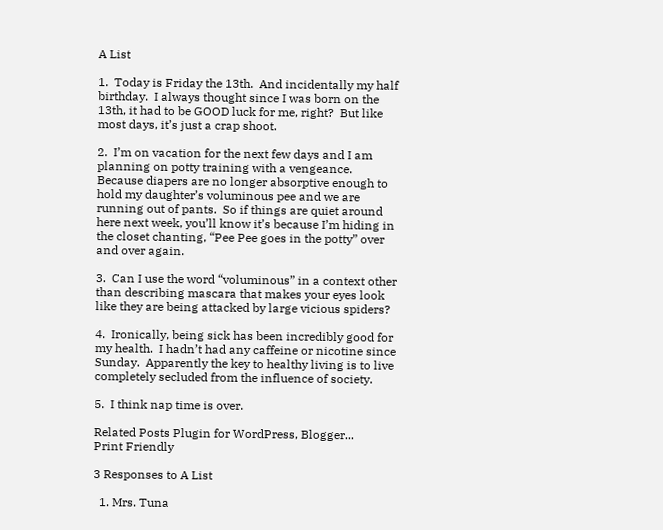A List

1.  Today is Friday the 13th.  And incidentally my half birthday.  I always thought since I was born on the 13th, it had to be GOOD luck for me, right?  But like most days, it’s just a crap shoot.

2.  I’m on vacation for the next few days and I am planning on potty training with a vengeance.  Because diapers are no longer absorptive enough to hold my daughter’s voluminous pee and we are running out of pants.  So if things are quiet around here next week, you’ll know it’s because I’m hiding in the closet chanting, “Pee Pee goes in the potty” over and over again.

3.  Can I use the word “voluminous” in a context other than describing mascara that makes your eyes look like they are being attacked by large vicious spiders?

4.  Ironically, being sick has been incredibly good for my health.  I hadn’t had any caffeine or nicotine since Sunday.  Apparently the key to healthy living is to live completely secluded from the influence of society.

5.  I think nap time is over.

Related Posts Plugin for WordPress, Blogger...
Print Friendly

3 Responses to A List

  1. Mrs. Tuna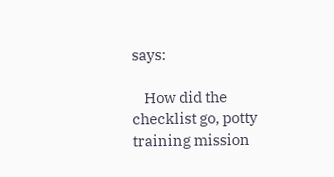says:

    How did the checklist go, potty training mission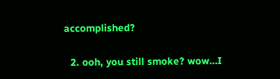accomplished?

  2. ooh, you still smoke? wow…I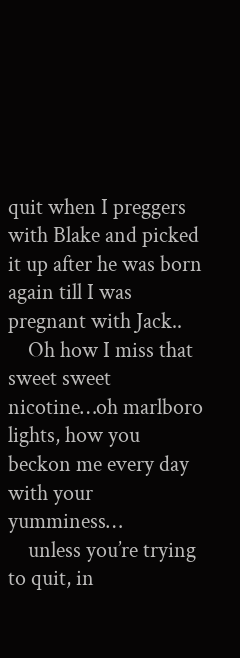quit when I preggers with Blake and picked it up after he was born again till I was pregnant with Jack..
    Oh how I miss that sweet sweet nicotine…oh marlboro lights, how you beckon me every day with your yumminess…
    unless you’re trying to quit, in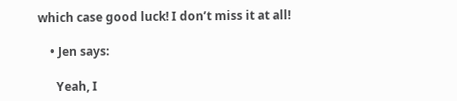which case good luck! I don’t miss it at all!

    • Jen says:

      Yeah, I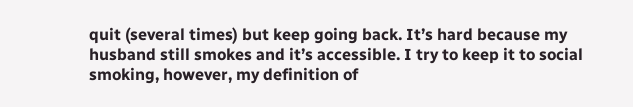quit (several times) but keep going back. It’s hard because my husband still smokes and it’s accessible. I try to keep it to social smoking, however, my definition of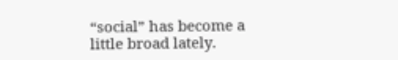“social” has become a little broad lately.